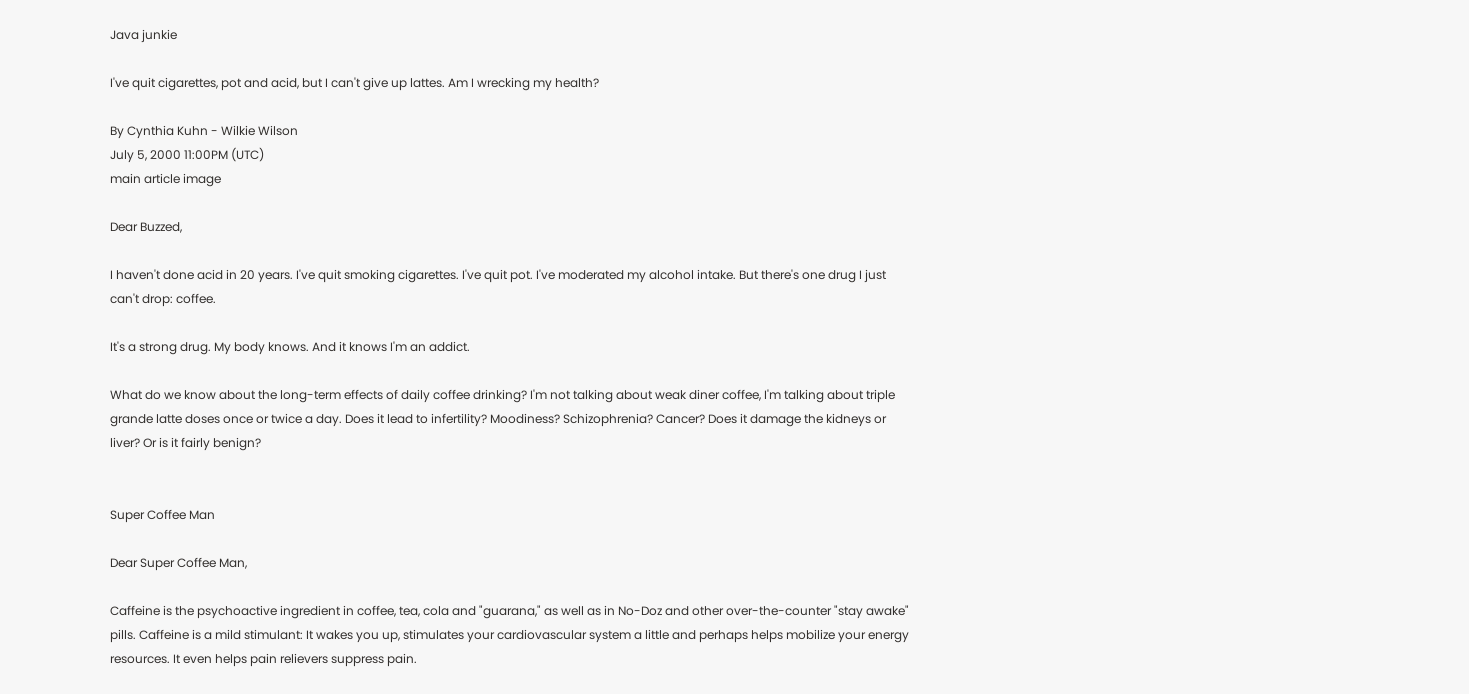Java junkie

I've quit cigarettes, pot and acid, but I can't give up lattes. Am I wrecking my health?

By Cynthia Kuhn - Wilkie Wilson
July 5, 2000 11:00PM (UTC)
main article image

Dear Buzzed,

I haven't done acid in 20 years. I've quit smoking cigarettes. I've quit pot. I've moderated my alcohol intake. But there's one drug I just can't drop: coffee.

It's a strong drug. My body knows. And it knows I'm an addict.

What do we know about the long-term effects of daily coffee drinking? I'm not talking about weak diner coffee, I'm talking about triple grande latte doses once or twice a day. Does it lead to infertility? Moodiness? Schizophrenia? Cancer? Does it damage the kidneys or liver? Or is it fairly benign?


Super Coffee Man

Dear Super Coffee Man,

Caffeine is the psychoactive ingredient in coffee, tea, cola and "guarana," as well as in No-Doz and other over-the-counter "stay awake" pills. Caffeine is a mild stimulant: It wakes you up, stimulates your cardiovascular system a little and perhaps helps mobilize your energy resources. It even helps pain relievers suppress pain.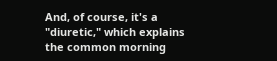And, of course, it's a "diuretic," which explains the common morning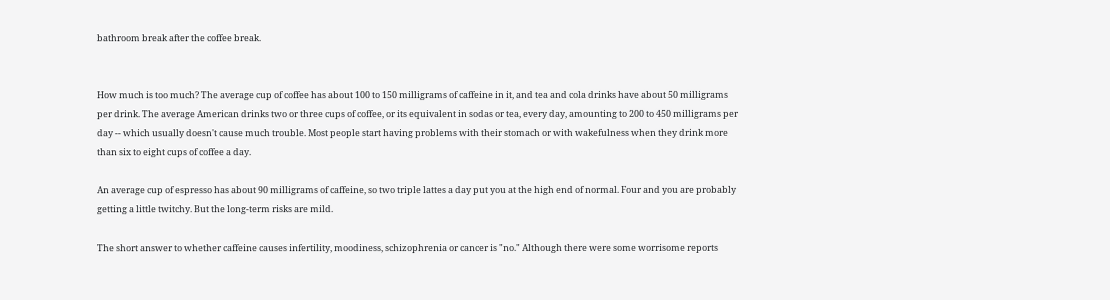bathroom break after the coffee break.


How much is too much? The average cup of coffee has about 100 to 150 milligrams of caffeine in it, and tea and cola drinks have about 50 milligrams per drink. The average American drinks two or three cups of coffee, or its equivalent in sodas or tea, every day, amounting to 200 to 450 milligrams per day -- which usually doesn't cause much trouble. Most people start having problems with their stomach or with wakefulness when they drink more than six to eight cups of coffee a day.

An average cup of espresso has about 90 milligrams of caffeine, so two triple lattes a day put you at the high end of normal. Four and you are probably getting a little twitchy. But the long-term risks are mild.

The short answer to whether caffeine causes infertility, moodiness, schizophrenia or cancer is "no." Although there were some worrisome reports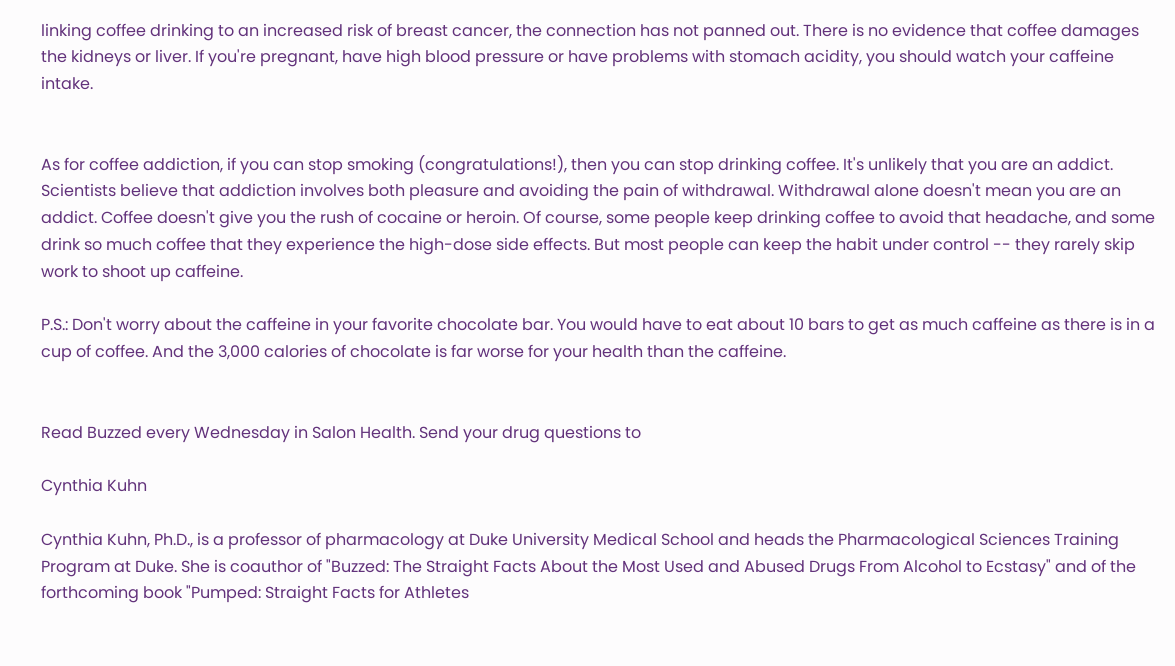linking coffee drinking to an increased risk of breast cancer, the connection has not panned out. There is no evidence that coffee damages the kidneys or liver. If you're pregnant, have high blood pressure or have problems with stomach acidity, you should watch your caffeine intake.


As for coffee addiction, if you can stop smoking (congratulations!), then you can stop drinking coffee. It's unlikely that you are an addict. Scientists believe that addiction involves both pleasure and avoiding the pain of withdrawal. Withdrawal alone doesn't mean you are an addict. Coffee doesn't give you the rush of cocaine or heroin. Of course, some people keep drinking coffee to avoid that headache, and some drink so much coffee that they experience the high-dose side effects. But most people can keep the habit under control -- they rarely skip work to shoot up caffeine.

P.S.: Don't worry about the caffeine in your favorite chocolate bar. You would have to eat about 10 bars to get as much caffeine as there is in a cup of coffee. And the 3,000 calories of chocolate is far worse for your health than the caffeine.


Read Buzzed every Wednesday in Salon Health. Send your drug questions to

Cynthia Kuhn

Cynthia Kuhn, Ph.D., is a professor of pharmacology at Duke University Medical School and heads the Pharmacological Sciences Training Program at Duke. She is coauthor of "Buzzed: The Straight Facts About the Most Used and Abused Drugs From Alcohol to Ecstasy" and of the forthcoming book "Pumped: Straight Facts for Athletes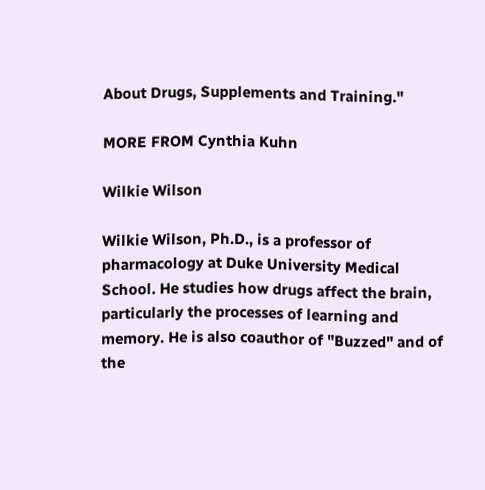About Drugs, Supplements and Training."

MORE FROM Cynthia Kuhn

Wilkie Wilson

Wilkie Wilson, Ph.D., is a professor of pharmacology at Duke University Medical School. He studies how drugs affect the brain, particularly the processes of learning and memory. He is also coauthor of "Buzzed" and of the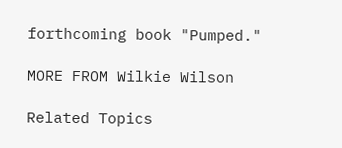forthcoming book "Pumped."

MORE FROM Wilkie Wilson

Related Topics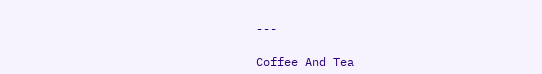---

Coffee And Tea